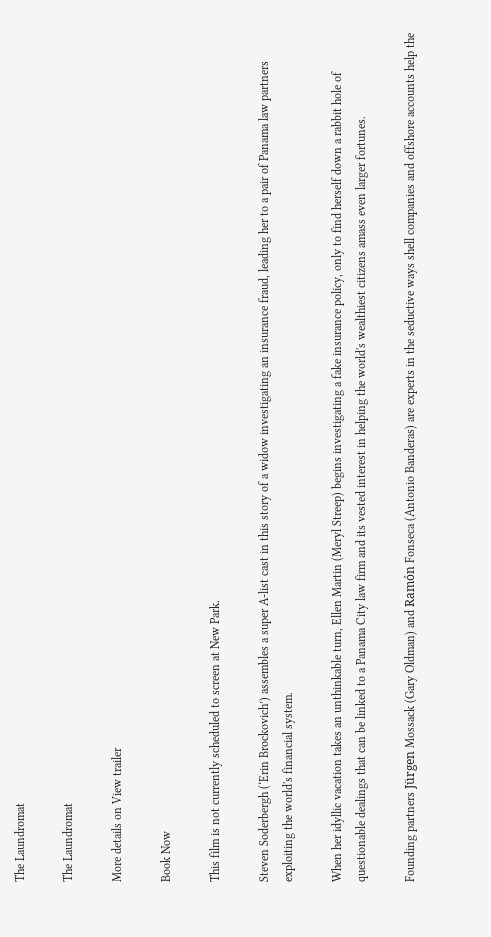The Laundromat

The Laundromat

More details on View trailer

Book Now

This film is not currently scheduled to screen at New Park.

Steven Soderbergh (‘Erin Brockovich’) assembles a super A-list cast in this story of a widow investigating an insurance fraud, leading her to a pair of Panama law partners exploiting the world's financial system.

When her idyllic vacation takes an unthinkable turn, Ellen Martin (Meryl Streep) begins investigating a fake insurance policy, only to find herself down a rabbit hole of questionable dealings that can be linked to a Panama City law firm and its vested interest in helping the world's wealthiest citizens amass even larger fortunes.

Founding partners Jürgen Mossack (Gary Oldman) and Ramón Fonseca (Antonio Banderas) are experts in the seductive ways shell companies and offshore accounts help the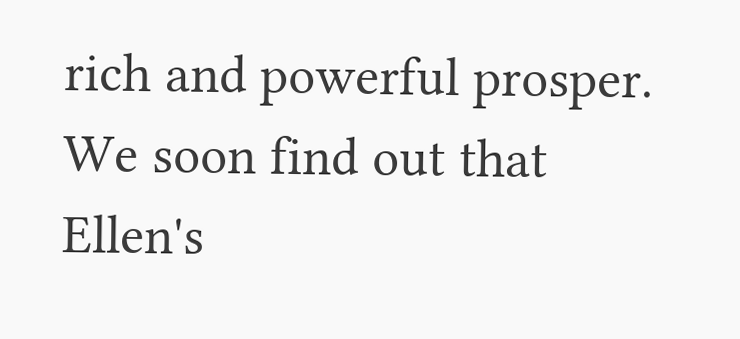rich and powerful prosper. We soon find out that Ellen's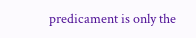predicament is only the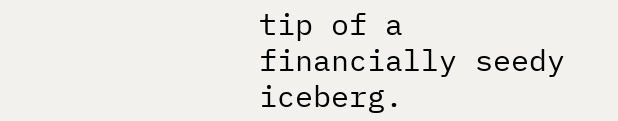tip of a financially seedy iceberg.